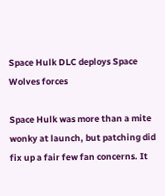Space Hulk DLC deploys Space Wolves forces

Space Hulk was more than a mite wonky at launch, but patching did fix up a fair few fan concerns. It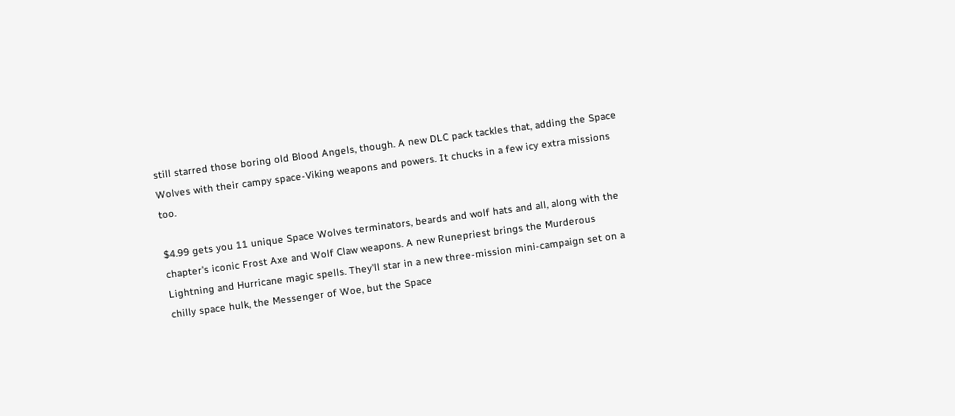still starred those boring old Blood Angels, though. A new DLC pack tackles that, adding the Space Wolves with their campy space-Viking weapons and powers. It chucks in a few icy extra missions too.

$4.99 gets you 11 unique Space Wolves terminators, beards and wolf hats and all, along with the chapter's iconic Frost Axe and Wolf Claw weapons. A new Runepriest brings the Murderous Lightning and Hurricane magic spells. They'll star in a new three-mission mini-campaign set on a chilly space hulk, the Messenger of Woe, but the Space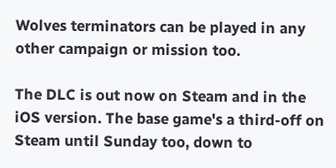Wolves terminators can be played in any other campaign or mission too.

The DLC is out now on Steam and in the iOS version. The base game's a third-off on Steam until Sunday too, down to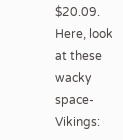$20.09. Here, look at these wacky space-Vikings: